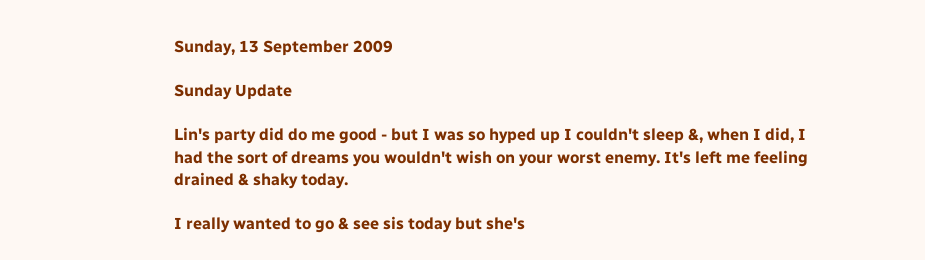Sunday, 13 September 2009

Sunday Update

Lin's party did do me good - but I was so hyped up I couldn't sleep &, when I did, I had the sort of dreams you wouldn't wish on your worst enemy. It's left me feeling drained & shaky today.

I really wanted to go & see sis today but she's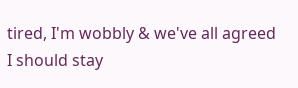tired, I'm wobbly & we've all agreed I should stay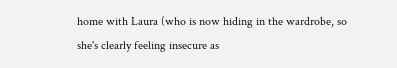home with Laura (who is now hiding in the wardrobe, so she's clearly feeling insecure as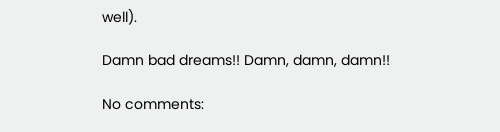well).

Damn bad dreams!! Damn, damn, damn!!

No comments: